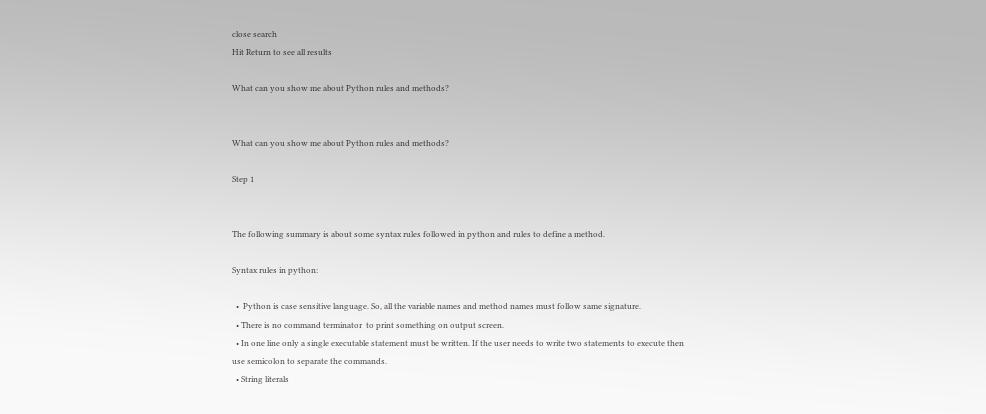close search
Hit Return to see all results

What can you show me about Python rules and methods?


What can you show me about Python rules and methods?

Step 1


The following summary is about some syntax rules followed in python and rules to define a method.

Syntax rules in python:

  •  Python is case sensitive language. So, all the variable names and method names must follow same signature.
  • There is no command terminator  to print something on output screen.
  • In one line only a single executable statement must be written. If the user needs to write two statements to execute then use semicolon to separate the commands.
  • String literals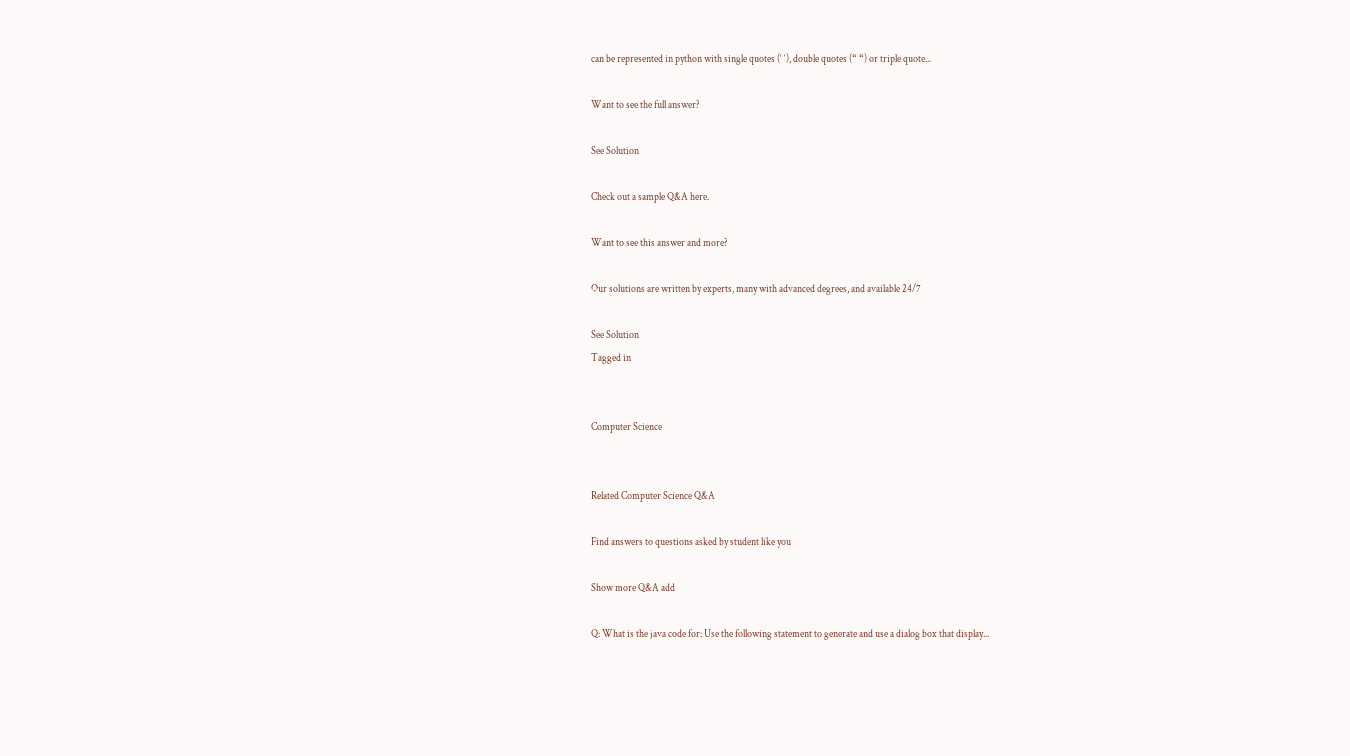can be represented in python with single quotes (‘ ‘), double quotes (“ “) or triple quote...

Want to see the full answer?

See Solution

Check out a sample Q&A here.

Want to see this answer and more?

Our solutions are written by experts, many with advanced degrees, and available 24/7

See Solution
Tagged in


Computer Science


Related Computer Science Q&A

Find answers to questions asked by student like you

Show more Q&A add

Q: What is the java code for: Use the following statement to generate and use a dialog box that display...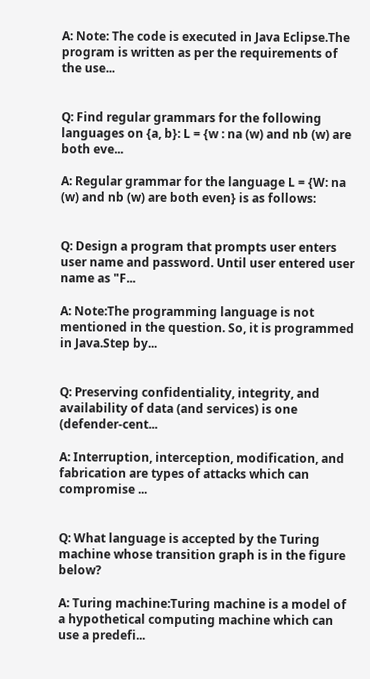A: Note: The code is executed in Java Eclipse.The program is written as per the requirements of the use...


Q: Find regular grammars for the following languages on {a, b}: L = {w : na (w) and nb (w) are both eve...

A: Regular grammar for the language L = {W: na (w) and nb (w) are both even} is as follows:


Q: Design a program that prompts user enters user name and password. Until user entered user name as "F...

A: Note:The programming language is not mentioned in the question. So, it is programmed in Java.Step by...


Q: Preserving confidentiality, integrity, and availability of data (and services) is one (defender-cent...

A: Interruption, interception, modification, and fabrication are types of attacks which can compromise ...


Q: What language is accepted by the Turing machine whose transition graph is in the figure below?

A: Turing machine:Turing machine is a model of a hypothetical computing machine which can use a predefi...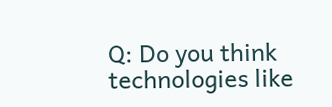Q: Do you think technologies like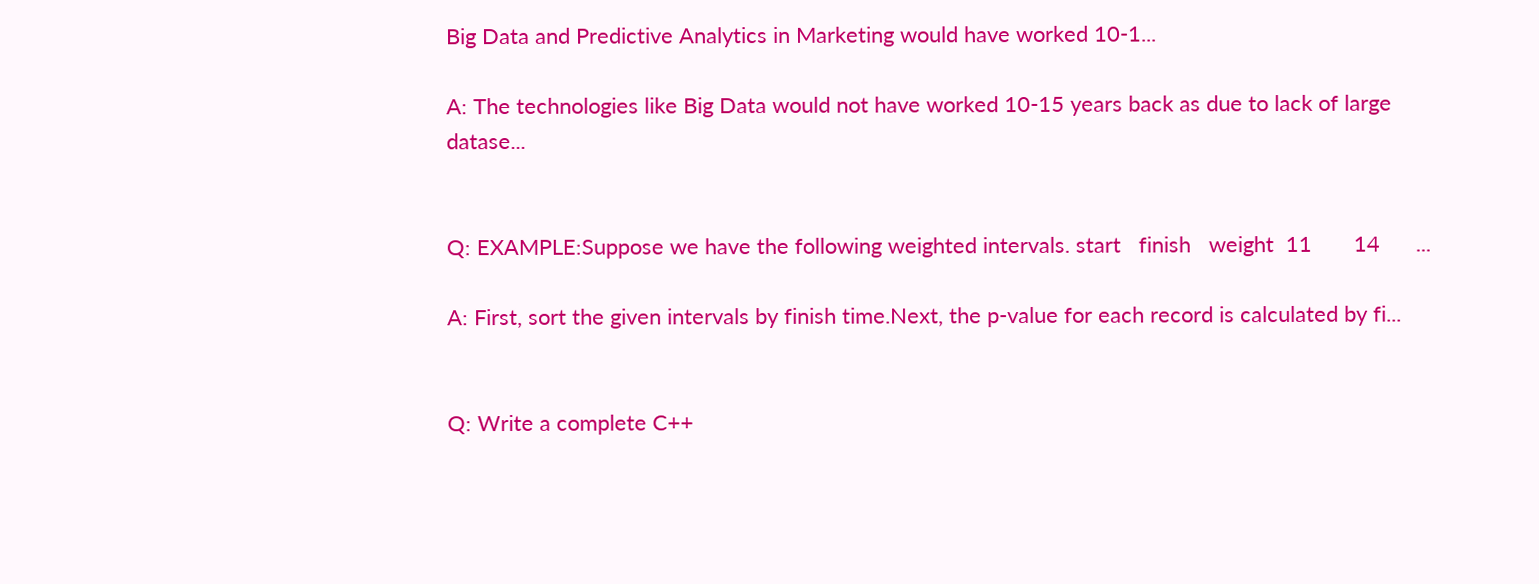Big Data and Predictive Analytics in Marketing would have worked 10-1...

A: The technologies like Big Data would not have worked 10-15 years back as due to lack of large datase...


Q: EXAMPLE:Suppose we have the following weighted intervals. start   finish   weight  11       14      ...

A: First, sort the given intervals by finish time.Next, the p-value for each record is calculated by fi...


Q: Write a complete C++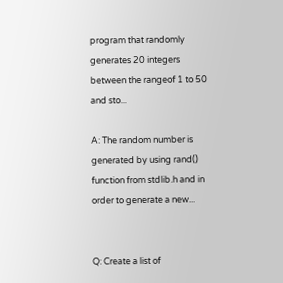program that randomly generates 20 integers between the rangeof 1 to 50 and sto...

A: The random number is generated by using rand() function from stdlib.h and in order to generate a new...


Q: Create a list of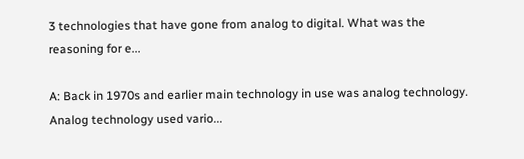3 technologies that have gone from analog to digital. What was the reasoning for e...

A: Back in 1970s and earlier main technology in use was analog technology. Analog technology used vario...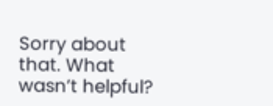Sorry about that. What wasn’t helpful?